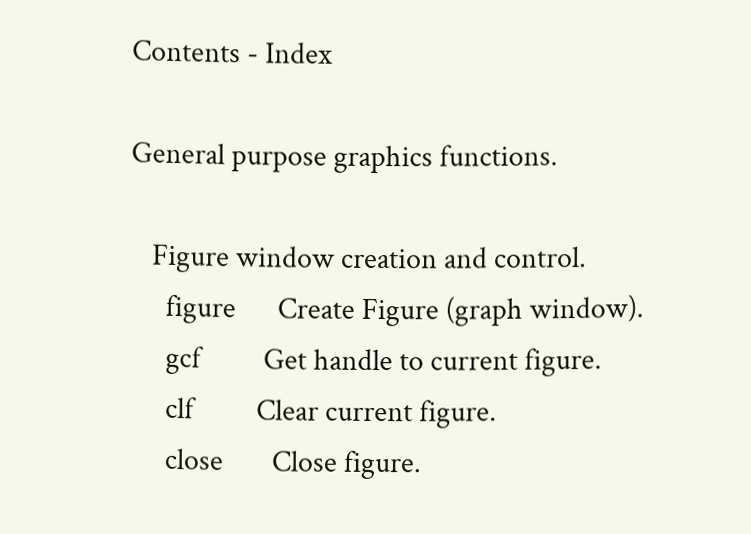Contents - Index

General purpose graphics functions.

   Figure window creation and control.
     figure      Create Figure (graph window).
     gcf         Get handle to current figure.
     clf         Clear current figure.
     close       Close figure.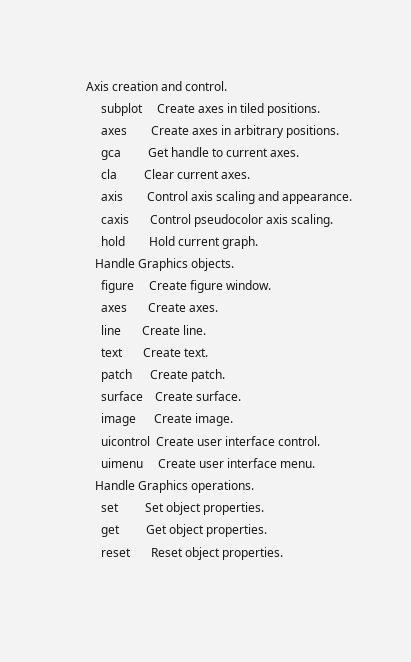Axis creation and control.
     subplot     Create axes in tiled positions.
     axes        Create axes in arbitrary positions.
     gca         Get handle to current axes.
     cla         Clear current axes.
     axis        Control axis scaling and appearance.
     caxis       Control pseudocolor axis scaling.
     hold        Hold current graph.
   Handle Graphics objects.
     figure     Create figure window.
     axes       Create axes.
     line       Create line.
     text       Create text.
     patch      Create patch.
     surface    Create surface.
     image      Create image.
     uicontrol  Create user interface control.
     uimenu     Create user interface menu.
   Handle Graphics operations.
     set         Set object properties.
     get         Get object properties.
     reset       Reset object properties.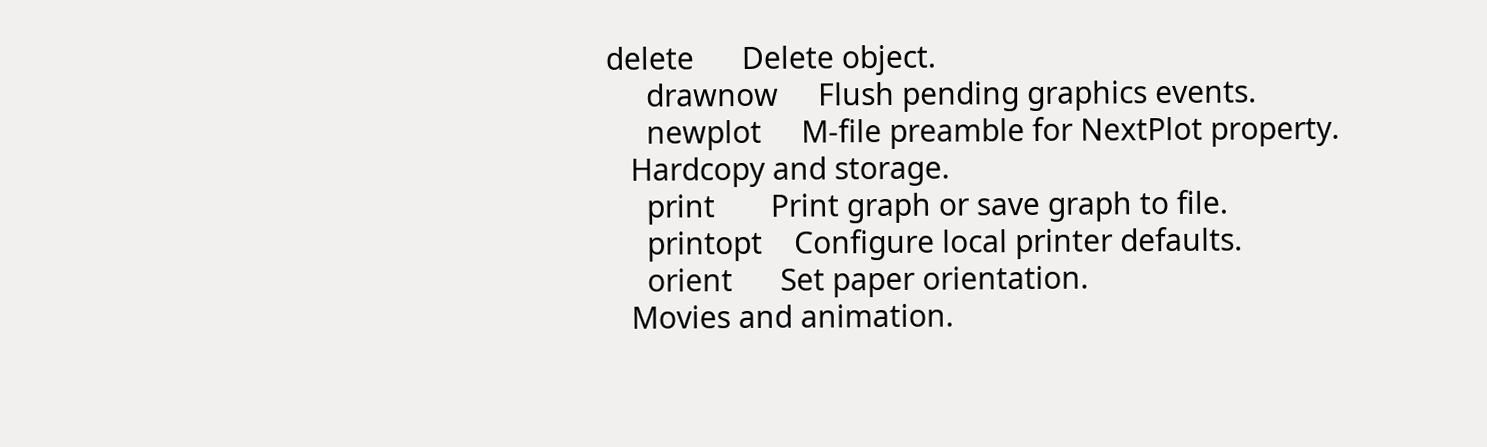delete      Delete object.
     drawnow     Flush pending graphics events.
     newplot     M-file preamble for NextPlot property.
   Hardcopy and storage.
     print       Print graph or save graph to file.
     printopt    Configure local printer defaults.
     orient      Set paper orientation.
   Movies and animation.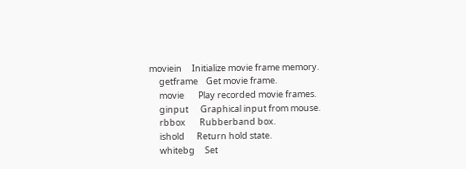moviein     Initialize movie frame memory.
     getframe    Get movie frame.
     movie       Play recorded movie frames.
     ginput      Graphical input from mouse.
     rbbox       Rubberband box.
     ishold      Return hold state.
     whitebg     Set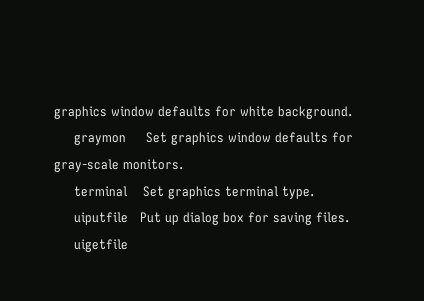graphics window defaults for white background.
     graymon     Set graphics window defaults for gray-scale monitors.
     terminal    Set graphics terminal type.
     uiputfile   Put up dialog box for saving files.
     uigetfile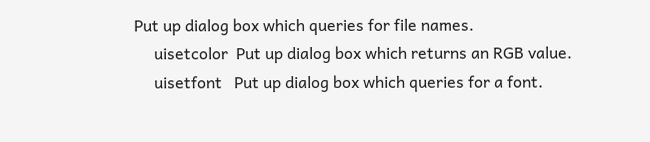Put up dialog box which queries for file names.
     uisetcolor  Put up dialog box which returns an RGB value.
     uisetfont   Put up dialog box which queries for a font.